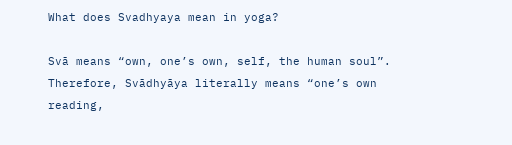What does Svadhyaya mean in yoga?

Svā means “own, one’s own, self, the human soul”. Therefore, Svādhyāya literally means “one’s own reading,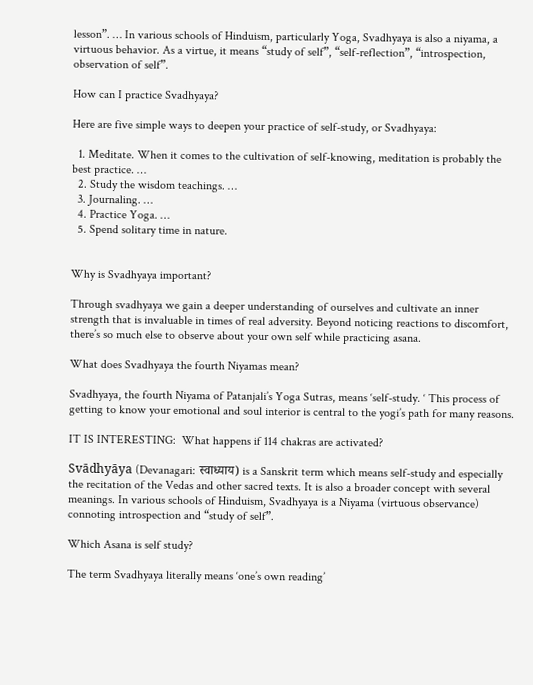lesson”. … In various schools of Hinduism, particularly Yoga, Svadhyaya is also a niyama, a virtuous behavior. As a virtue, it means “study of self”, “self-reflection”, “introspection, observation of self”.

How can I practice Svadhyaya?

Here are five simple ways to deepen your practice of self-study, or Svadhyaya:

  1. Meditate. When it comes to the cultivation of self-knowing, meditation is probably the best practice. …
  2. Study the wisdom teachings. …
  3. Journaling. …
  4. Practice Yoga. …
  5. Spend solitary time in nature.


Why is Svadhyaya important?

Through svadhyaya we gain a deeper understanding of ourselves and cultivate an inner strength that is invaluable in times of real adversity. Beyond noticing reactions to discomfort, there’s so much else to observe about your own self while practicing asana.

What does Svadhyaya the fourth Niyamas mean?

Svadhyaya, the fourth Niyama of Patanjali’s Yoga Sutras, means ‘self-study. ‘ This process of getting to know your emotional and soul interior is central to the yogi’s path for many reasons.

IT IS INTERESTING:  What happens if 114 chakras are activated?

Svādhyāya (Devanagari: स्वाध्याय) is a Sanskrit term which means self-study and especially the recitation of the Vedas and other sacred texts. It is also a broader concept with several meanings. In various schools of Hinduism, Svadhyaya is a Niyama (virtuous observance) connoting introspection and “study of self”.

Which Asana is self study?

The term Svadhyaya literally means ‘one’s own reading’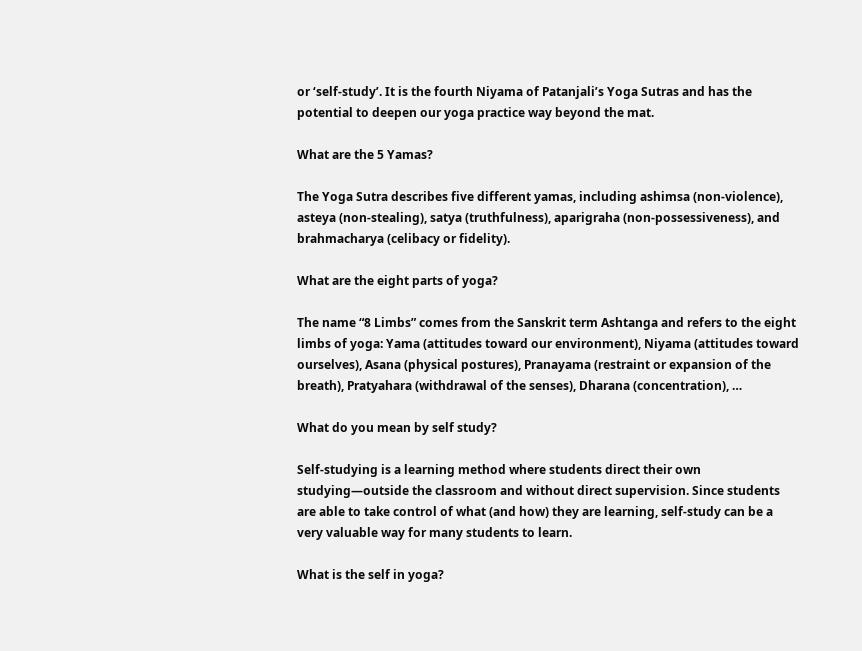or ‘self-study’. It is the fourth Niyama of Patanjali’s Yoga Sutras and has the potential to deepen our yoga practice way beyond the mat.

What are the 5 Yamas?

The Yoga Sutra describes five different yamas, including ashimsa (non-violence), asteya (non-stealing), satya (truthfulness), aparigraha (non-possessiveness), and brahmacharya (celibacy or fidelity).

What are the eight parts of yoga?

The name “8 Limbs” comes from the Sanskrit term Ashtanga and refers to the eight limbs of yoga: Yama (attitudes toward our environment), Niyama (attitudes toward ourselves), Asana (physical postures), Pranayama (restraint or expansion of the breath), Pratyahara (withdrawal of the senses), Dharana (concentration), …

What do you mean by self study?

Self-studying is a learning method where students direct their own studying—outside the classroom and without direct supervision. Since students are able to take control of what (and how) they are learning, self-study can be a very valuable way for many students to learn.

What is the self in yoga?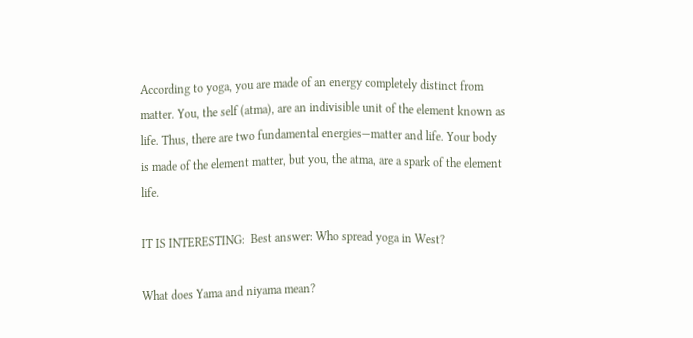According to yoga, you are made of an energy completely distinct from matter. You, the self (atma), are an indivisible unit of the element known as life. Thus, there are two fundamental energies—matter and life. Your body is made of the element matter, but you, the atma, are a spark of the element life.

IT IS INTERESTING:  Best answer: Who spread yoga in West?

What does Yama and niyama mean?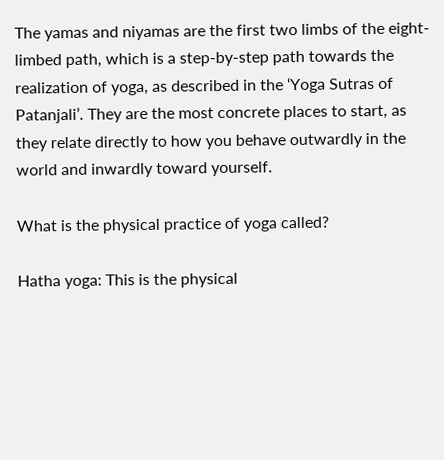The yamas and niyamas are the first two limbs of the eight-limbed path, which is a step-by-step path towards the realization of yoga, as described in the ‘Yoga Sutras of Patanjali’. They are the most concrete places to start, as they relate directly to how you behave outwardly in the world and inwardly toward yourself.

What is the physical practice of yoga called?

Hatha yoga: This is the physical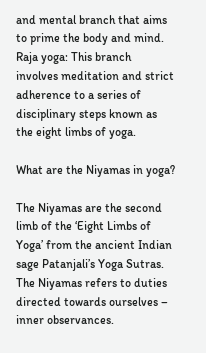and mental branch that aims to prime the body and mind. Raja yoga: This branch involves meditation and strict adherence to a series of disciplinary steps known as the eight limbs of yoga.

What are the Niyamas in yoga?

The Niyamas are the second limb of the ‘Eight Limbs of Yoga’ from the ancient Indian sage Patanjali’s Yoga Sutras. The Niyamas refers to duties directed towards ourselves – inner observances.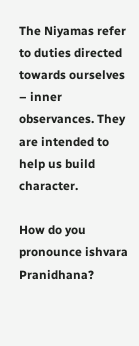The Niyamas refer to duties directed towards ourselves – inner observances. They are intended to help us build character.

How do you pronounce ishvara Pranidhana?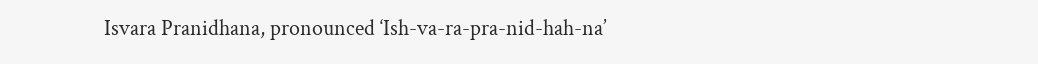Isvara Pranidhana, pronounced ‘Ish-va-ra-pra-nid-hah-na’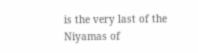is the very last of the Niyamas of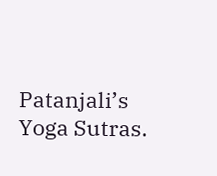Patanjali’s Yoga Sutras.